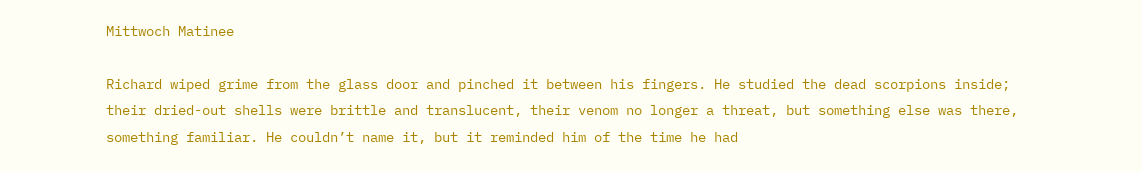Mittwoch Matinee

Richard wiped grime from the glass door and pinched it between his fingers. He studied the dead scorpions inside; their dried-out shells were brittle and translucent, their venom no longer a threat, but something else was there, something familiar. He couldn’t name it, but it reminded him of the time he had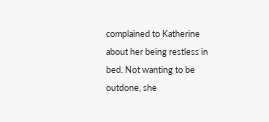complained to Katherine about her being restless in bed. Not wanting to be outdone, she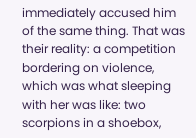immediately accused him of the same thing. That was their reality: a competition bordering on violence, which was what sleeping with her was like: two scorpions in a shoebox,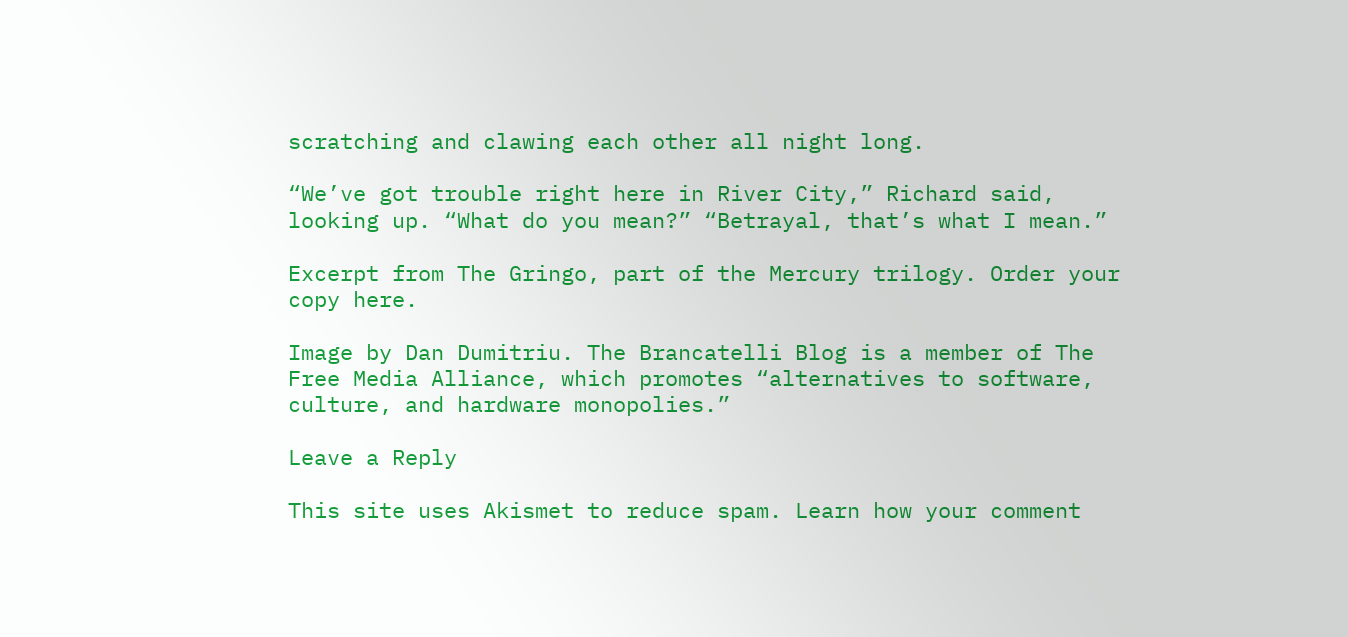scratching and clawing each other all night long.

“We’ve got trouble right here in River City,” Richard said, looking up. “What do you mean?” “Betrayal, that’s what I mean.”

Excerpt from The Gringo, part of the Mercury trilogy. Order your copy here.

Image by Dan Dumitriu. The Brancatelli Blog is a member of The Free Media Alliance, which promotes “alternatives to software, culture, and hardware monopolies.”

Leave a Reply

This site uses Akismet to reduce spam. Learn how your comment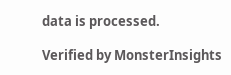data is processed.

Verified by MonsterInsights